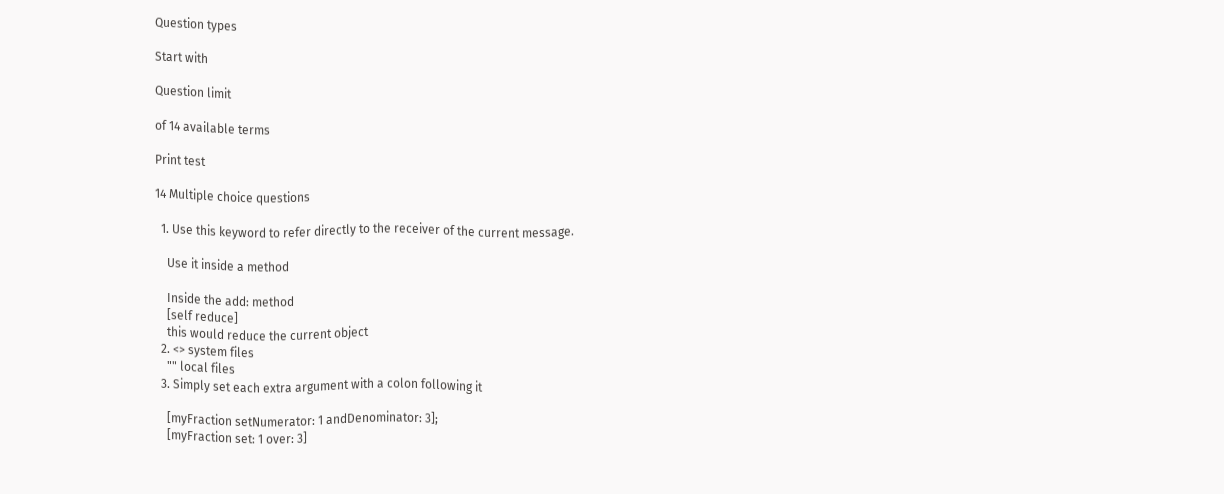Question types

Start with

Question limit

of 14 available terms

Print test

14 Multiple choice questions

  1. Use this keyword to refer directly to the receiver of the current message.

    Use it inside a method

    Inside the add: method
    [self reduce]
    this would reduce the current object
  2. <> system files
    "" local files
  3. Simply set each extra argument with a colon following it

    [myFraction setNumerator: 1 andDenominator: 3];
    [myFraction set: 1 over: 3]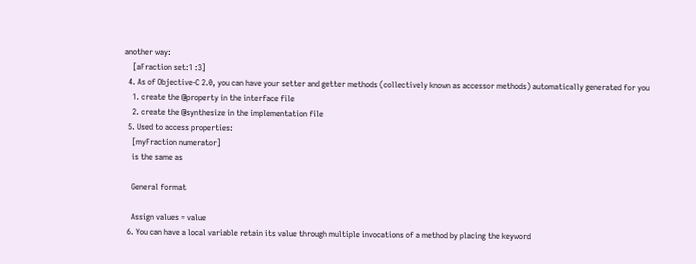another way:
    [aFraction set:1 :3]
  4. As of Objective-C 2.0, you can have your setter and getter methods (collectively known as accessor methods) automatically generated for you
    1. create the @property in the interface file
    2. create the @synthesize in the implementation file
  5. Used to access properties:
    [myFraction numerator]
    is the same as

    General format

    Assign values = value
  6. You can have a local variable retain its value through multiple invocations of a method by placing the keyword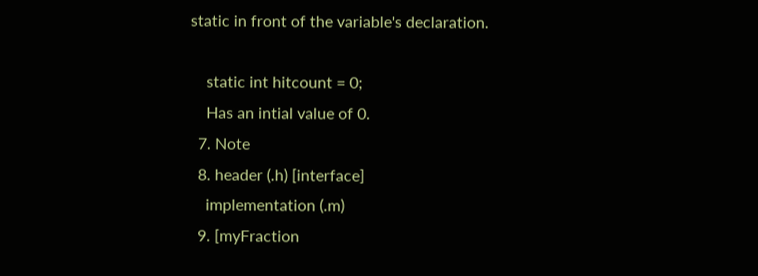static in front of the variable's declaration.

    static int hitcount = 0;
    Has an intial value of 0.
  7. Note
  8. header (.h) [interface]
    implementation (.m)
  9. [myFraction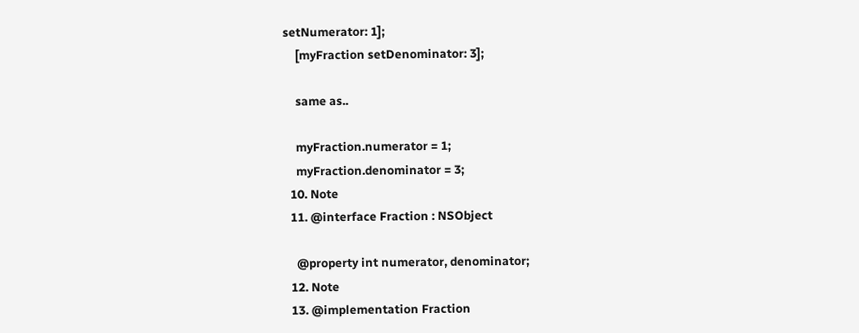setNumerator: 1];
    [myFraction setDenominator: 3];

    same as..

    myFraction.numerator = 1;
    myFraction.denominator = 3;
  10. Note
  11. @interface Fraction : NSObject

    @property int numerator, denominator;
  12. Note
  13. @implementation Fraction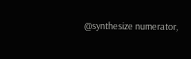@synthesize numerator,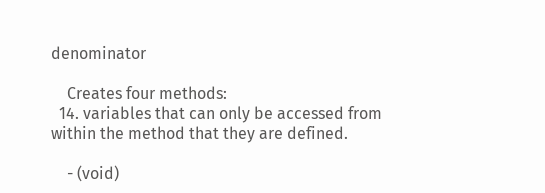denominator

    Creates four methods:
  14. variables that can only be accessed from within the method that they are defined.

    - (void)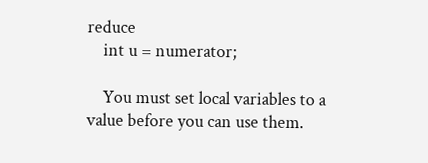reduce
    int u = numerator;

    You must set local variables to a value before you can use them.